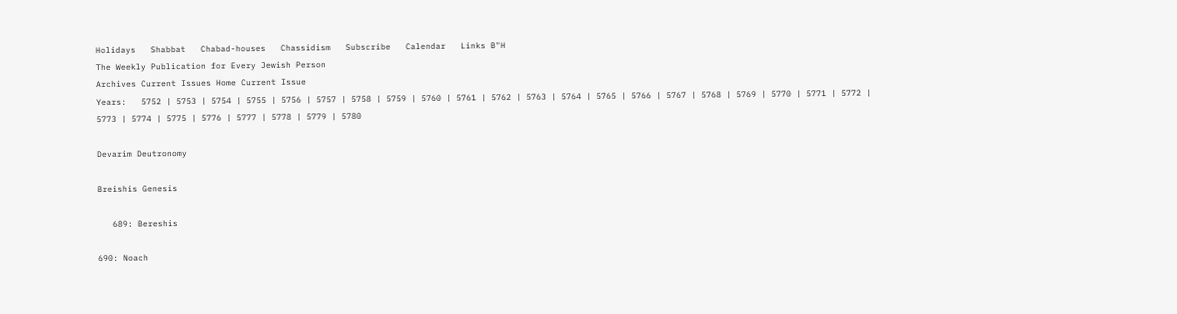Holidays   Shabbat   Chabad-houses   Chassidism   Subscribe   Calendar   Links B"H
The Weekly Publication for Every Jewish Person
Archives Current Issues Home Current Issue
Years:   5752 | 5753 | 5754 | 5755 | 5756 | 5757 | 5758 | 5759 | 5760 | 5761 | 5762 | 5763 | 5764 | 5765 | 5766 | 5767 | 5768 | 5769 | 5770 | 5771 | 5772 | 5773 | 5774 | 5775 | 5776 | 5777 | 5778 | 5779 | 5780

Devarim Deutronomy

Breishis Genesis

   689: Bereshis

690: Noach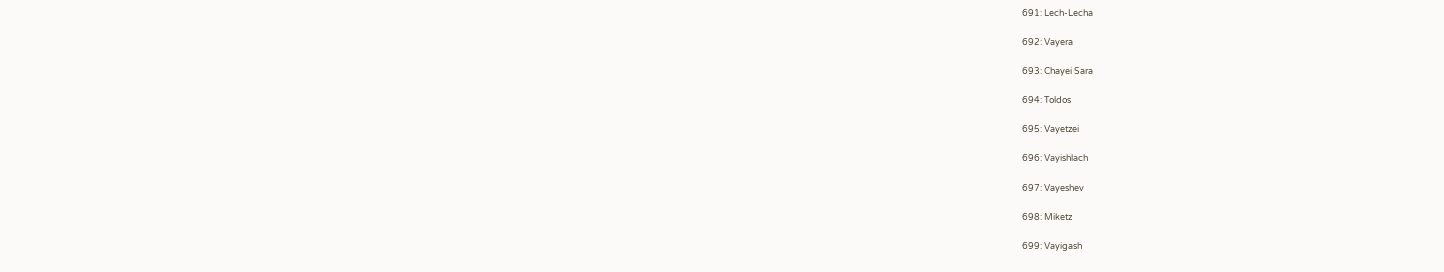691: Lech-Lecha

692: Vayera

693: Chayei Sara

694: Toldos

695: Vayetzei

696: Vayishlach

697: Vayeshev

698: Miketz

699: Vayigash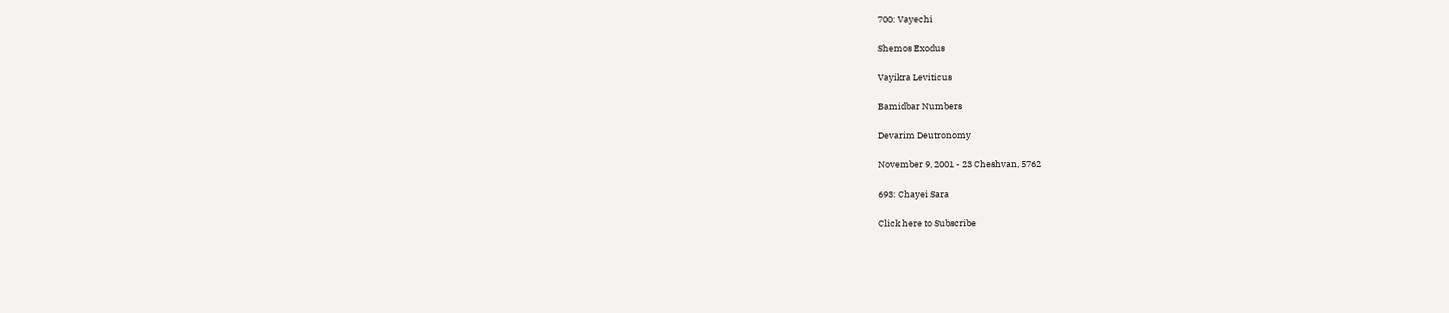700: Vayechi

Shemos Exodus

Vayikra Leviticus

Bamidbar Numbers

Devarim Deutronomy

November 9, 2001 - 23 Cheshvan, 5762

693: Chayei Sara

Click here to Subscribe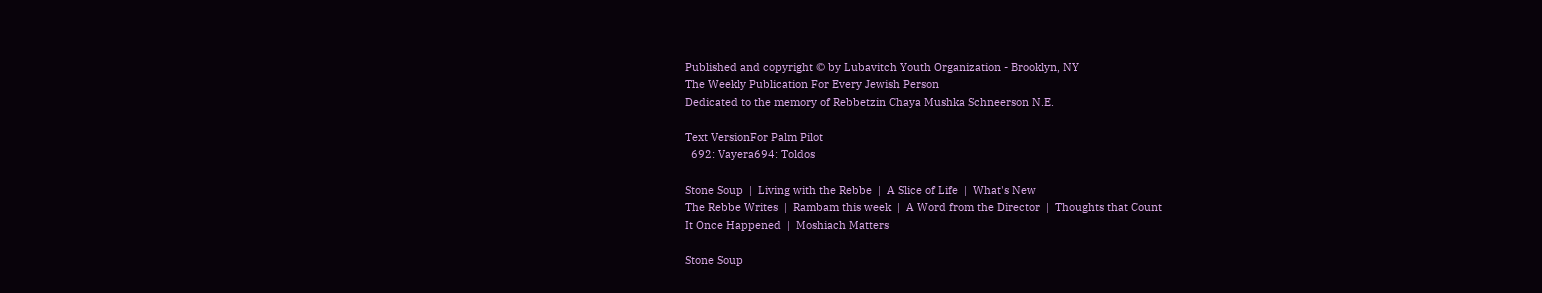Published and copyright © by Lubavitch Youth Organization - Brooklyn, NY
The Weekly Publication For Every Jewish Person
Dedicated to the memory of Rebbetzin Chaya Mushka Schneerson N.E.

Text VersionFor Palm Pilot
  692: Vayera694: Toldos

Stone Soup  |  Living with the Rebbe  |  A Slice of Life  |  What's New
The Rebbe Writes  |  Rambam this week  |  A Word from the Director  |  Thoughts that Count
It Once Happened  |  Moshiach Matters

Stone Soup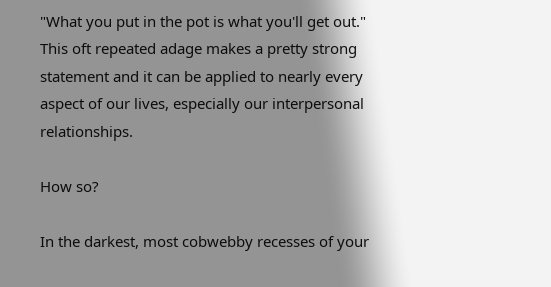"What you put in the pot is what you'll get out." This oft repeated adage makes a pretty strong statement and it can be applied to nearly every aspect of our lives, especially our interpersonal relationships.

How so?

In the darkest, most cobwebby recesses of your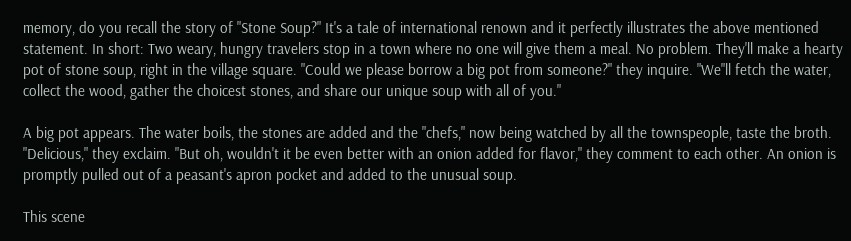memory, do you recall the story of "Stone Soup?" It's a tale of international renown and it perfectly illustrates the above mentioned statement. In short: Two weary, hungry travelers stop in a town where no one will give them a meal. No problem. They'll make a hearty pot of stone soup, right in the village square. "Could we please borrow a big pot from someone?" they inquire. "We"ll fetch the water, collect the wood, gather the choicest stones, and share our unique soup with all of you."

A big pot appears. The water boils, the stones are added and the "chefs," now being watched by all the townspeople, taste the broth. "Delicious," they exclaim. "But oh, wouldn't it be even better with an onion added for flavor," they comment to each other. An onion is promptly pulled out of a peasant's apron pocket and added to the unusual soup.

This scene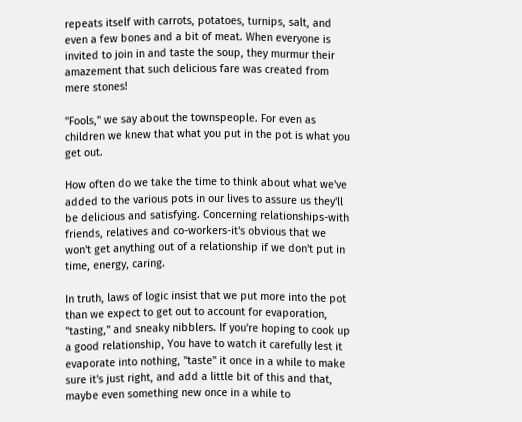repeats itself with carrots, potatoes, turnips, salt, and even a few bones and a bit of meat. When everyone is invited to join in and taste the soup, they murmur their amazement that such delicious fare was created from mere stones!

"Fools," we say about the townspeople. For even as children we knew that what you put in the pot is what you get out.

How often do we take the time to think about what we've added to the various pots in our lives to assure us they'll be delicious and satisfying. Concerning relationships-with friends, relatives and co-workers-it's obvious that we won't get anything out of a relationship if we don't put in time, energy, caring.

In truth, laws of logic insist that we put more into the pot than we expect to get out to account for evaporation, "tasting," and sneaky nibblers. If you're hoping to cook up a good relationship, You have to watch it carefully lest it evaporate into nothing, "taste" it once in a while to make sure it's just right, and add a little bit of this and that, maybe even something new once in a while to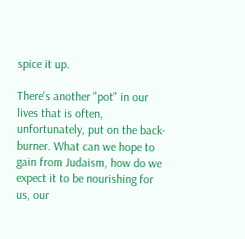spice it up.

There's another "pot" in our lives that is often, unfortunately, put on the back-burner. What can we hope to gain from Judaism, how do we expect it to be nourishing for us, our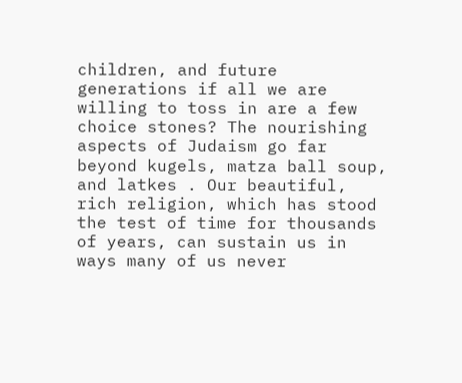children, and future generations if all we are willing to toss in are a few choice stones? The nourishing aspects of Judaism go far beyond kugels, matza ball soup, and latkes . Our beautiful, rich religion, which has stood the test of time for thousands of years, can sustain us in ways many of us never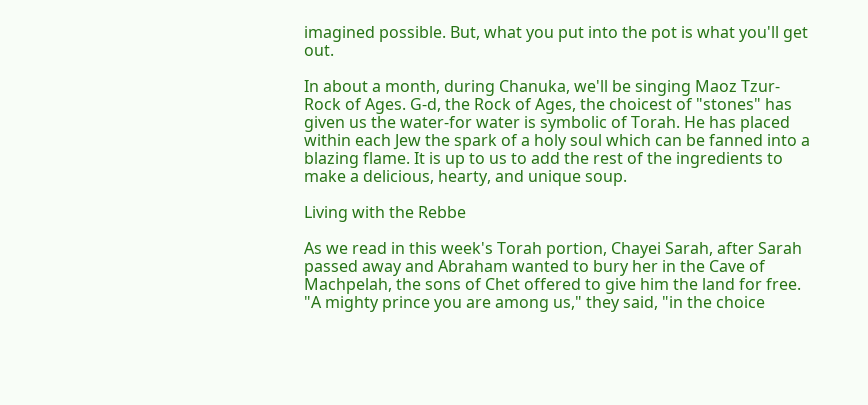imagined possible. But, what you put into the pot is what you'll get out.

In about a month, during Chanuka, we'll be singing Maoz Tzur-Rock of Ages. G-d, the Rock of Ages, the choicest of "stones" has given us the water-for water is symbolic of Torah. He has placed within each Jew the spark of a holy soul which can be fanned into a blazing flame. It is up to us to add the rest of the ingredients to make a delicious, hearty, and unique soup.

Living with the Rebbe

As we read in this week's Torah portion, Chayei Sarah, after Sarah passed away and Abraham wanted to bury her in the Cave of Machpelah, the sons of Chet offered to give him the land for free. "A mighty prince you are among us," they said, "in the choice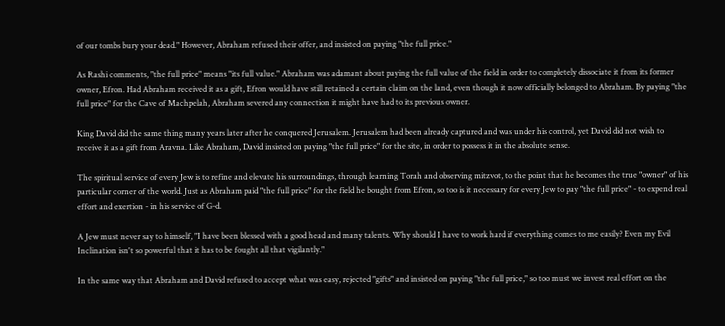of our tombs bury your dead." However, Abraham refused their offer, and insisted on paying "the full price."

As Rashi comments, "the full price" means "its full value." Abraham was adamant about paying the full value of the field in order to completely dissociate it from its former owner, Efron. Had Abraham received it as a gift, Efron would have still retained a certain claim on the land, even though it now officially belonged to Abraham. By paying "the full price" for the Cave of Machpelah, Abraham severed any connection it might have had to its previous owner.

King David did the same thing many years later after he conquered Jerusalem. Jerusalem had been already captured and was under his control, yet David did not wish to receive it as a gift from Aravna. Like Abraham, David insisted on paying "the full price" for the site, in order to possess it in the absolute sense.

The spiritual service of every Jew is to refine and elevate his surroundings, through learning Torah and observing mitzvot, to the point that he becomes the true "owner" of his particular corner of the world. Just as Abraham paid "the full price" for the field he bought from Efron, so too is it necessary for every Jew to pay "the full price" - to expend real effort and exertion - in his service of G-d.

A Jew must never say to himself, "I have been blessed with a good head and many talents. Why should I have to work hard if everything comes to me easily? Even my Evil Inclination isn't so powerful that it has to be fought all that vigilantly."

In the same way that Abraham and David refused to accept what was easy, rejected "gifts" and insisted on paying "the full price," so too must we invest real effort on the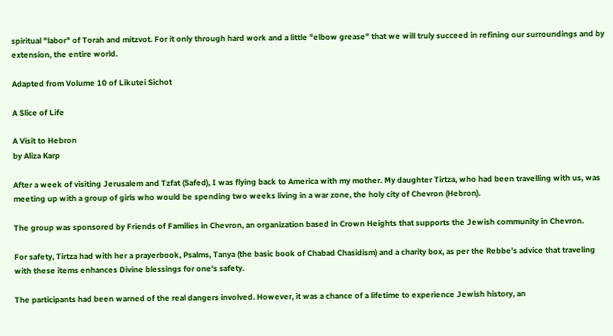spiritual "labor" of Torah and mitzvot. For it only through hard work and a little "elbow grease" that we will truly succeed in refining our surroundings and by extension, the entire world.

Adapted from Volume 10 of Likutei Sichot

A Slice of Life

A Visit to Hebron
by Aliza Karp

After a week of visiting Jerusalem and Tzfat (Safed), I was flying back to America with my mother. My daughter Tirtza, who had been travelling with us, was meeting up with a group of girls who would be spending two weeks living in a war zone, the holy city of Chevron (Hebron).

The group was sponsored by Friends of Families in Chevron, an organization based in Crown Heights that supports the Jewish community in Chevron.

For safety, Tirtza had with her a prayerbook, Psalms, Tanya (the basic book of Chabad Chasidism) and a charity box, as per the Rebbe's advice that traveling with these items enhances Divine blessings for one's safety.

The participants had been warned of the real dangers involved. However, it was a chance of a lifetime to experience Jewish history, an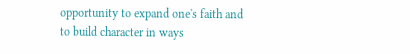opportunity to expand one's faith and to build character in ways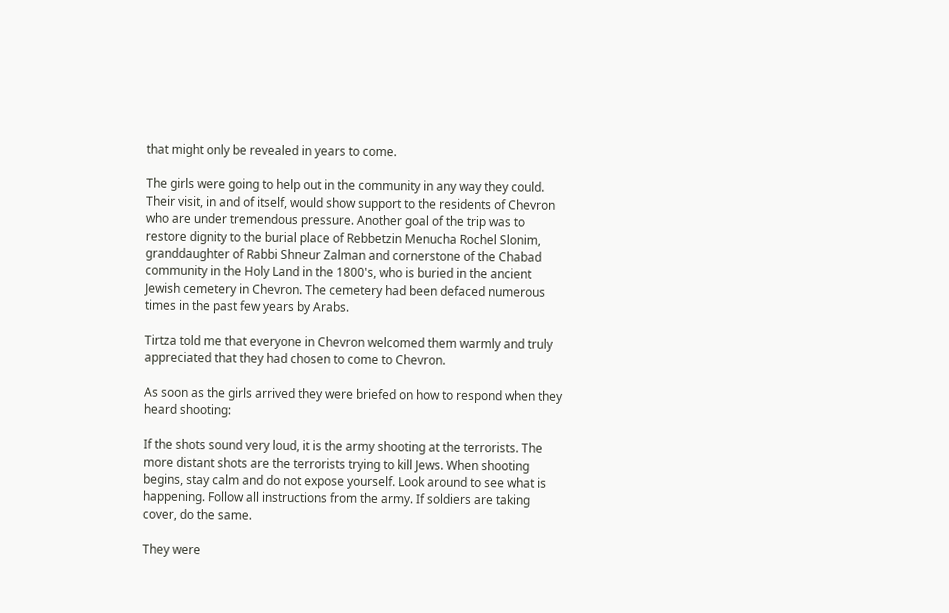that might only be revealed in years to come.

The girls were going to help out in the community in any way they could. Their visit, in and of itself, would show support to the residents of Chevron who are under tremendous pressure. Another goal of the trip was to restore dignity to the burial place of Rebbetzin Menucha Rochel Slonim, granddaughter of Rabbi Shneur Zalman and cornerstone of the Chabad community in the Holy Land in the 1800's, who is buried in the ancient Jewish cemetery in Chevron. The cemetery had been defaced numerous times in the past few years by Arabs.

Tirtza told me that everyone in Chevron welcomed them warmly and truly appreciated that they had chosen to come to Chevron.

As soon as the girls arrived they were briefed on how to respond when they heard shooting:

If the shots sound very loud, it is the army shooting at the terrorists. The more distant shots are the terrorists trying to kill Jews. When shooting begins, stay calm and do not expose yourself. Look around to see what is happening. Follow all instructions from the army. If soldiers are taking cover, do the same.

They were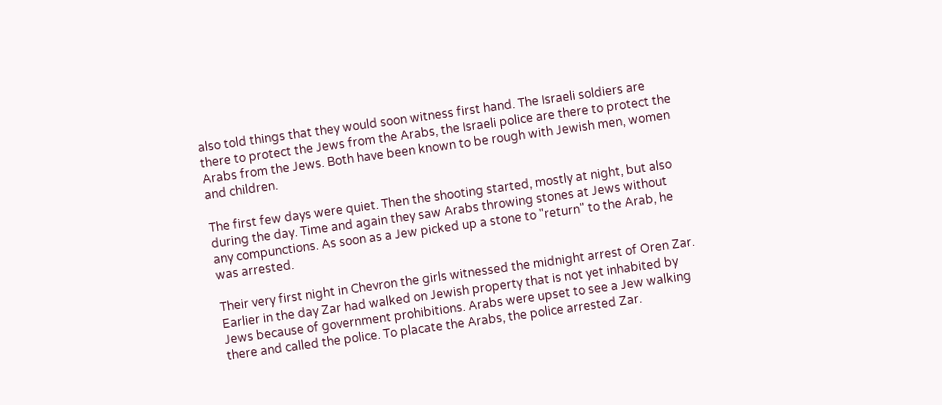also told things that they would soon witness first hand. The Israeli soldiers are there to protect the Jews from the Arabs, the Israeli police are there to protect the Arabs from the Jews. Both have been known to be rough with Jewish men, women and children.

The first few days were quiet. Then the shooting started, mostly at night, but also during the day. Time and again they saw Arabs throwing stones at Jews without any compunctions. As soon as a Jew picked up a stone to "return" to the Arab, he was arrested.

Their very first night in Chevron the girls witnessed the midnight arrest of Oren Zar. Earlier in the day Zar had walked on Jewish property that is not yet inhabited by Jews because of government prohibitions. Arabs were upset to see a Jew walking there and called the police. To placate the Arabs, the police arrested Zar.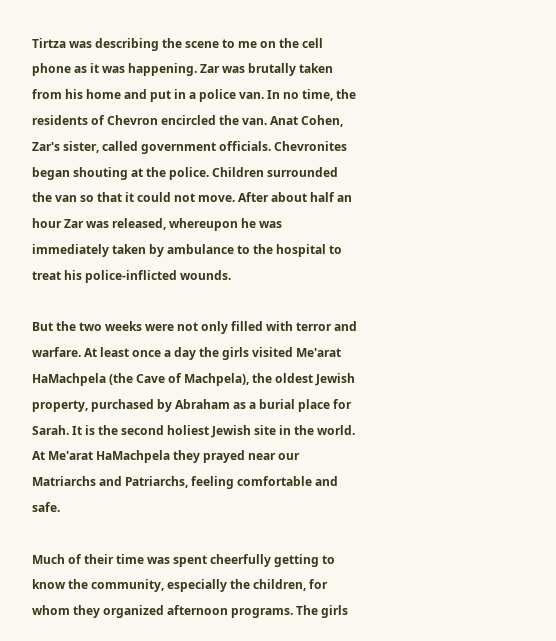Tirtza was describing the scene to me on the cell phone as it was happening. Zar was brutally taken from his home and put in a police van. In no time, the residents of Chevron encircled the van. Anat Cohen, Zar's sister, called government officials. Chevronites began shouting at the police. Children surrounded the van so that it could not move. After about half an hour Zar was released, whereupon he was immediately taken by ambulance to the hospital to treat his police-inflicted wounds.

But the two weeks were not only filled with terror and warfare. At least once a day the girls visited Me'arat HaMachpela (the Cave of Machpela), the oldest Jewish property, purchased by Abraham as a burial place for Sarah. It is the second holiest Jewish site in the world. At Me'arat HaMachpela they prayed near our Matriarchs and Patriarchs, feeling comfortable and safe.

Much of their time was spent cheerfully getting to know the community, especially the children, for whom they organized afternoon programs. The girls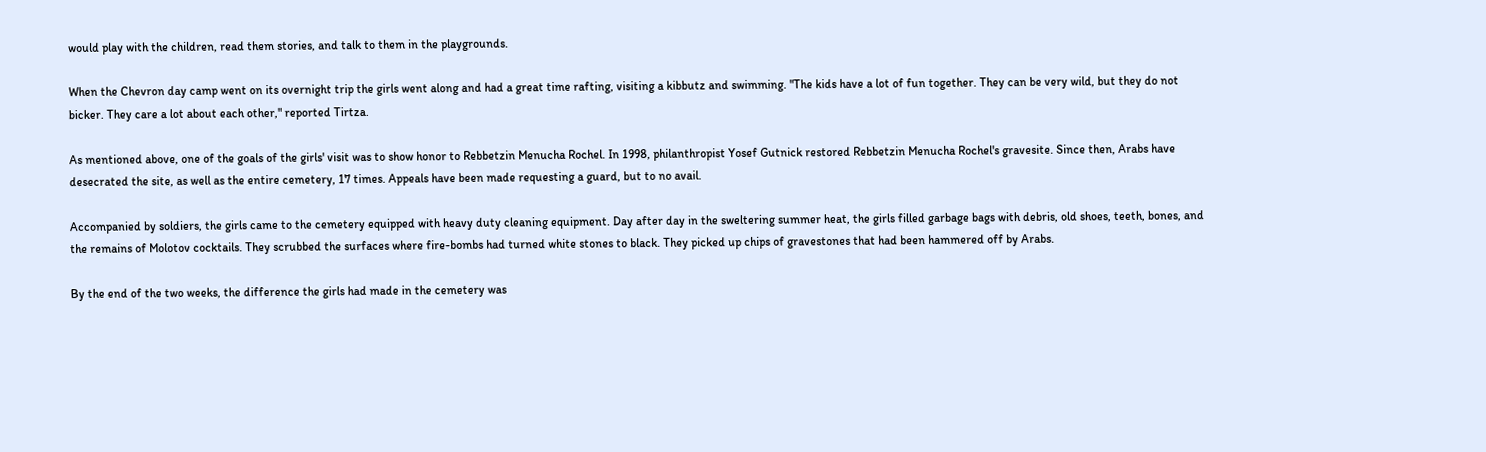would play with the children, read them stories, and talk to them in the playgrounds.

When the Chevron day camp went on its overnight trip the girls went along and had a great time rafting, visiting a kibbutz and swimming. "The kids have a lot of fun together. They can be very wild, but they do not bicker. They care a lot about each other," reported Tirtza.

As mentioned above, one of the goals of the girls' visit was to show honor to Rebbetzin Menucha Rochel. In 1998, philanthropist Yosef Gutnick restored Rebbetzin Menucha Rochel's gravesite. Since then, Arabs have desecrated the site, as well as the entire cemetery, 17 times. Appeals have been made requesting a guard, but to no avail.

Accompanied by soldiers, the girls came to the cemetery equipped with heavy duty cleaning equipment. Day after day in the sweltering summer heat, the girls filled garbage bags with debris, old shoes, teeth, bones, and the remains of Molotov cocktails. They scrubbed the surfaces where fire-bombs had turned white stones to black. They picked up chips of gravestones that had been hammered off by Arabs.

By the end of the two weeks, the difference the girls had made in the cemetery was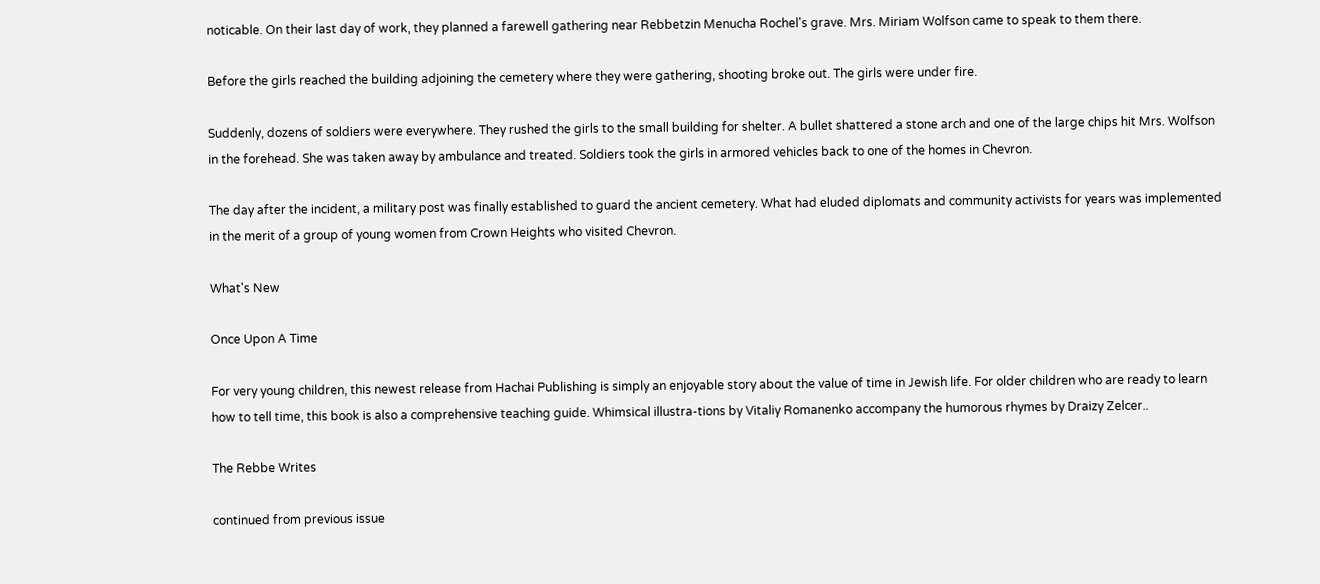noticable. On their last day of work, they planned a farewell gathering near Rebbetzin Menucha Rochel's grave. Mrs. Miriam Wolfson came to speak to them there.

Before the girls reached the building adjoining the cemetery where they were gathering, shooting broke out. The girls were under fire.

Suddenly, dozens of soldiers were everywhere. They rushed the girls to the small building for shelter. A bullet shattered a stone arch and one of the large chips hit Mrs. Wolfson in the forehead. She was taken away by ambulance and treated. Soldiers took the girls in armored vehicles back to one of the homes in Chevron.

The day after the incident, a military post was finally established to guard the ancient cemetery. What had eluded diplomats and community activists for years was implemented in the merit of a group of young women from Crown Heights who visited Chevron.

What's New

Once Upon A Time

For very young children, this newest release from Hachai Publishing is simply an enjoyable story about the value of time in Jewish life. For older children who are ready to learn how to tell time, this book is also a comprehensive teaching guide. Whimsical illustra-tions by Vitaliy Romanenko accompany the humorous rhymes by Draizy Zelcer..

The Rebbe Writes

continued from previous issue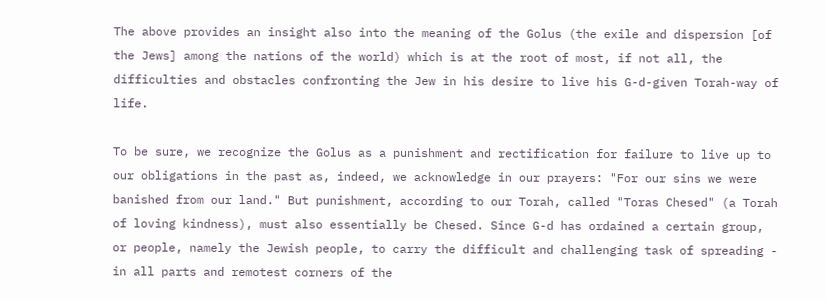The above provides an insight also into the meaning of the Golus (the exile and dispersion [of the Jews] among the nations of the world) which is at the root of most, if not all, the difficulties and obstacles confronting the Jew in his desire to live his G-d-given Torah-way of life.

To be sure, we recognize the Golus as a punishment and rectification for failure to live up to our obligations in the past as, indeed, we acknowledge in our prayers: "For our sins we were banished from our land." But punishment, according to our Torah, called "Toras Chesed" (a Torah of loving kindness), must also essentially be Chesed. Since G-d has ordained a certain group, or people, namely the Jewish people, to carry the difficult and challenging task of spreading - in all parts and remotest corners of the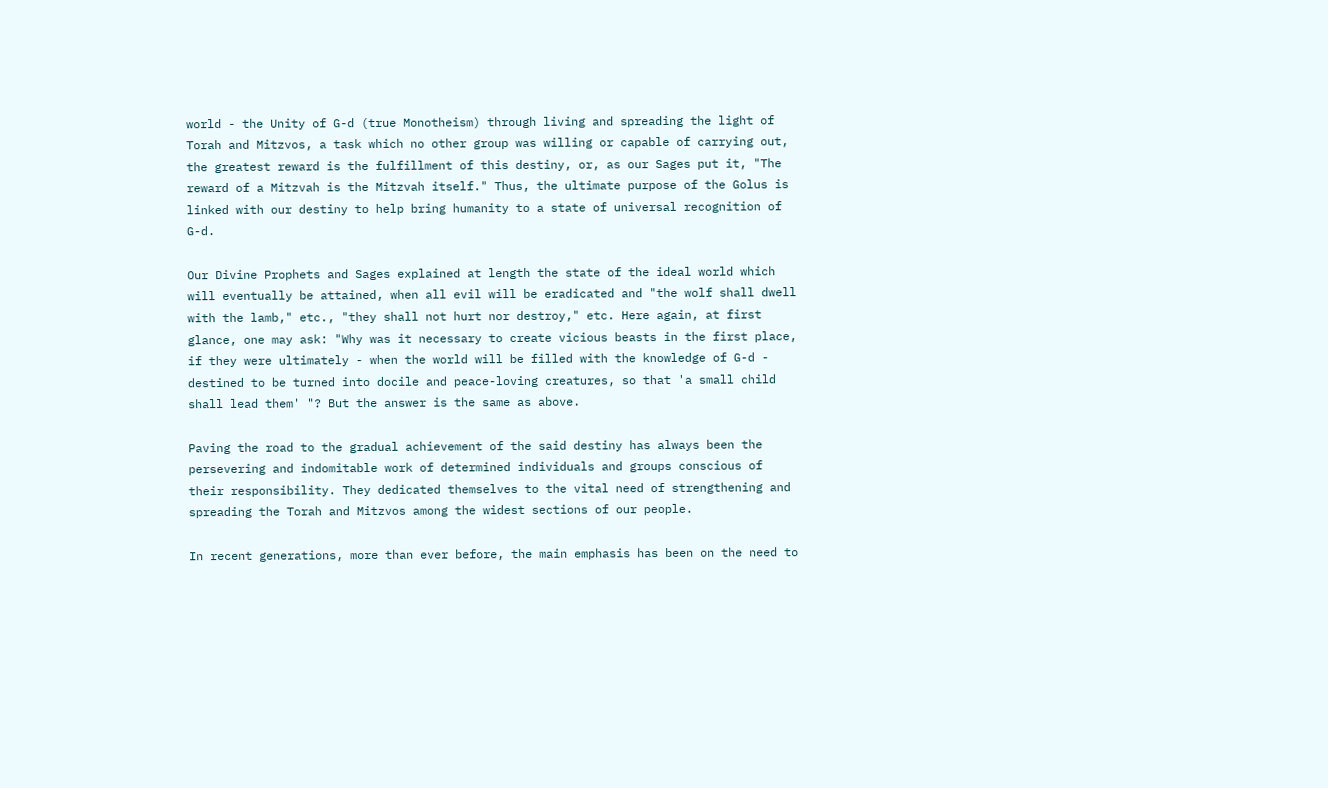world - the Unity of G-d (true Monotheism) through living and spreading the light of Torah and Mitzvos, a task which no other group was willing or capable of carrying out, the greatest reward is the fulfillment of this destiny, or, as our Sages put it, "The reward of a Mitzvah is the Mitzvah itself." Thus, the ultimate purpose of the Golus is linked with our destiny to help bring humanity to a state of universal recognition of G-d.

Our Divine Prophets and Sages explained at length the state of the ideal world which will eventually be attained, when all evil will be eradicated and "the wolf shall dwell with the lamb," etc., "they shall not hurt nor destroy," etc. Here again, at first glance, one may ask: "Why was it necessary to create vicious beasts in the first place, if they were ultimately - when the world will be filled with the knowledge of G-d - destined to be turned into docile and peace-loving creatures, so that 'a small child shall lead them' "? But the answer is the same as above.

Paving the road to the gradual achievement of the said destiny has always been the persevering and indomitable work of determined individuals and groups conscious of their responsibility. They dedicated themselves to the vital need of strengthening and spreading the Torah and Mitzvos among the widest sections of our people.

In recent generations, more than ever before, the main emphasis has been on the need to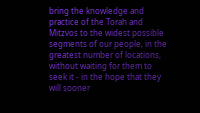bring the knowledge and practice of the Torah and Mitzvos to the widest possible segments of our people, in the greatest number of locations, without waiting for them to seek it - in the hope that they will sooner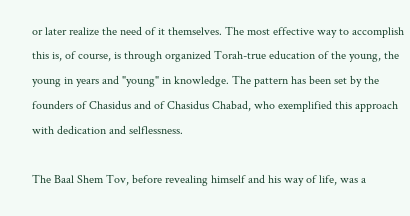or later realize the need of it themselves. The most effective way to accomplish this is, of course, is through organized Torah-true education of the young, the young in years and "young" in knowledge. The pattern has been set by the founders of Chasidus and of Chasidus Chabad, who exemplified this approach with dedication and selflessness.

The Baal Shem Tov, before revealing himself and his way of life, was a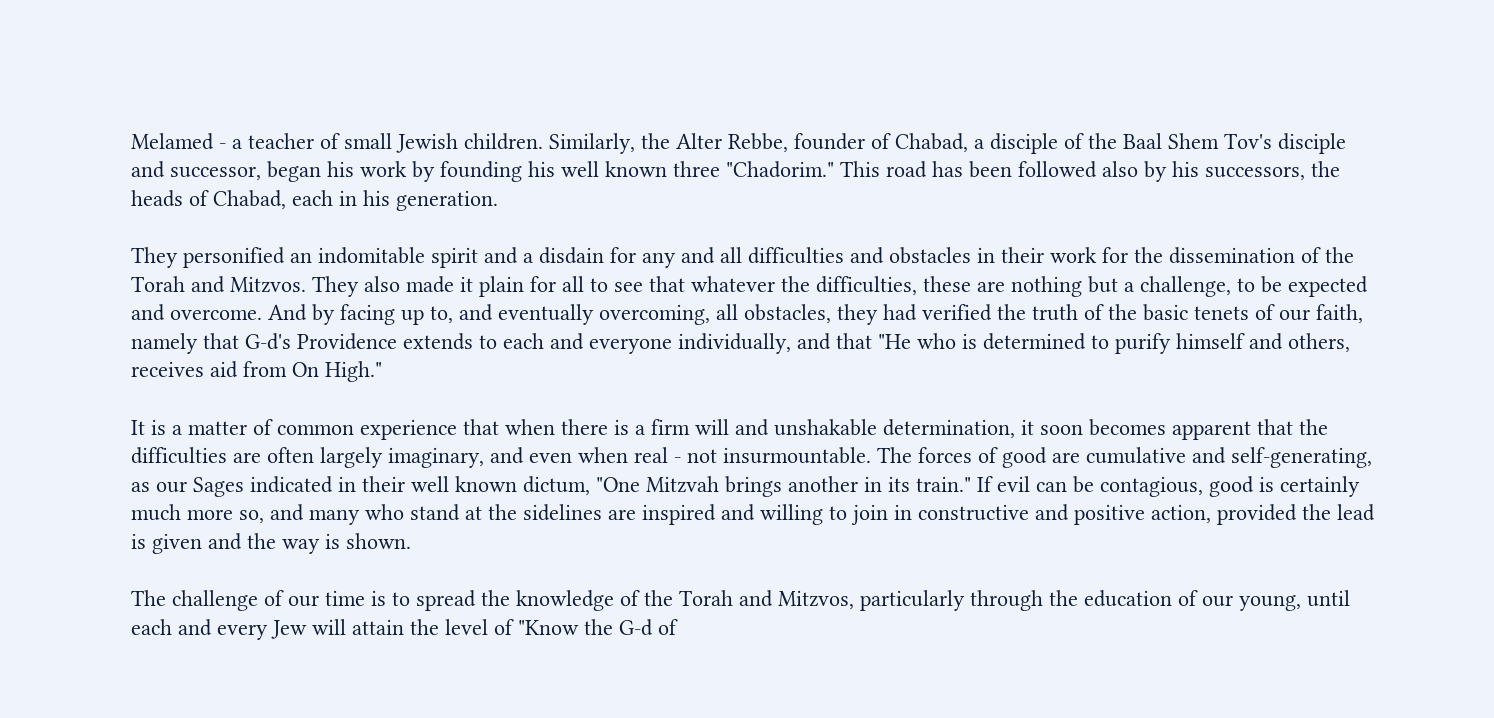Melamed - a teacher of small Jewish children. Similarly, the Alter Rebbe, founder of Chabad, a disciple of the Baal Shem Tov's disciple and successor, began his work by founding his well known three "Chadorim." This road has been followed also by his successors, the heads of Chabad, each in his generation.

They personified an indomitable spirit and a disdain for any and all difficulties and obstacles in their work for the dissemination of the Torah and Mitzvos. They also made it plain for all to see that whatever the difficulties, these are nothing but a challenge, to be expected and overcome. And by facing up to, and eventually overcoming, all obstacles, they had verified the truth of the basic tenets of our faith, namely that G-d's Providence extends to each and everyone individually, and that "He who is determined to purify himself and others, receives aid from On High."

It is a matter of common experience that when there is a firm will and unshakable determination, it soon becomes apparent that the difficulties are often largely imaginary, and even when real - not insurmountable. The forces of good are cumulative and self-generating, as our Sages indicated in their well known dictum, "One Mitzvah brings another in its train." If evil can be contagious, good is certainly much more so, and many who stand at the sidelines are inspired and willing to join in constructive and positive action, provided the lead is given and the way is shown.

The challenge of our time is to spread the knowledge of the Torah and Mitzvos, particularly through the education of our young, until each and every Jew will attain the level of "Know the G-d of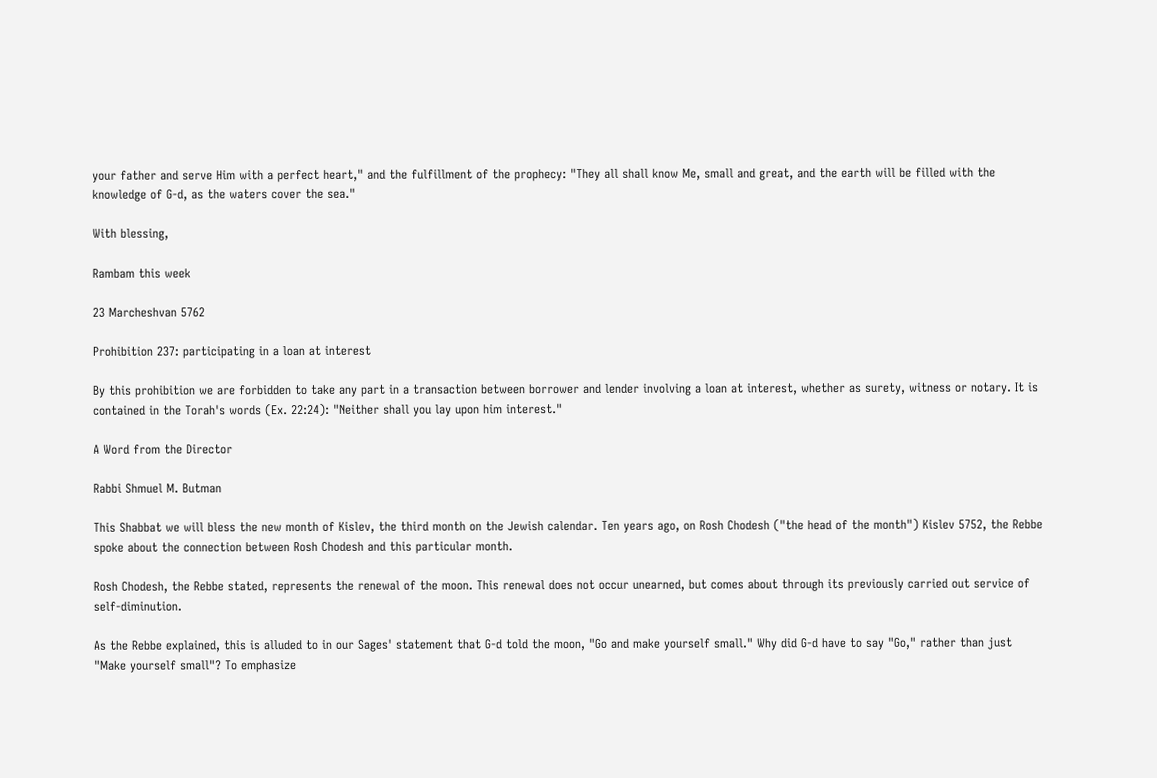your father and serve Him with a perfect heart," and the fulfillment of the prophecy: "They all shall know Me, small and great, and the earth will be filled with the knowledge of G-d, as the waters cover the sea."

With blessing,

Rambam this week

23 Marcheshvan 5762

Prohibition 237: participating in a loan at interest

By this prohibition we are forbidden to take any part in a transaction between borrower and lender involving a loan at interest, whether as surety, witness or notary. It is contained in the Torah's words (Ex. 22:24): "Neither shall you lay upon him interest."

A Word from the Director

Rabbi Shmuel M. Butman

This Shabbat we will bless the new month of Kislev, the third month on the Jewish calendar. Ten years ago, on Rosh Chodesh ("the head of the month") Kislev 5752, the Rebbe spoke about the connection between Rosh Chodesh and this particular month.

Rosh Chodesh, the Rebbe stated, represents the renewal of the moon. This renewal does not occur unearned, but comes about through its previously carried out service of self-diminution.

As the Rebbe explained, this is alluded to in our Sages' statement that G-d told the moon, "Go and make yourself small." Why did G-d have to say "Go," rather than just "Make yourself small"? To emphasize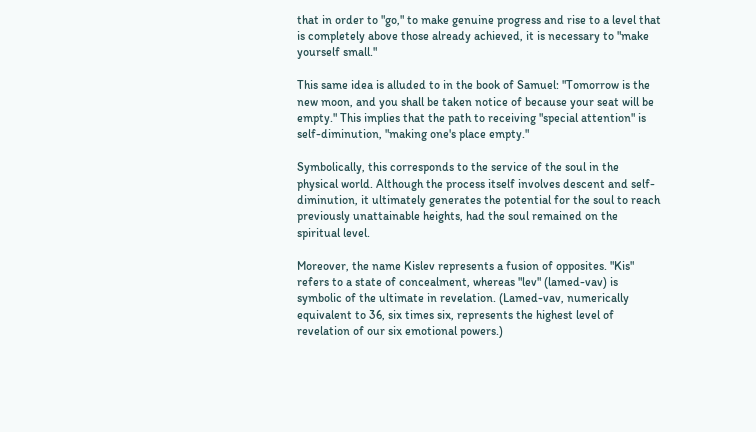that in order to "go," to make genuine progress and rise to a level that is completely above those already achieved, it is necessary to "make yourself small."

This same idea is alluded to in the book of Samuel: "Tomorrow is the new moon, and you shall be taken notice of because your seat will be empty." This implies that the path to receiving "special attention" is self-diminution, "making one's place empty."

Symbolically, this corresponds to the service of the soul in the physical world. Although the process itself involves descent and self-diminution, it ultimately generates the potential for the soul to reach previously unattainable heights, had the soul remained on the spiritual level.

Moreover, the name Kislev represents a fusion of opposites. "Kis" refers to a state of concealment, whereas "lev" (lamed-vav) is symbolic of the ultimate in revelation. (Lamed-vav, numerically equivalent to 36, six times six, represents the highest level of revelation of our six emotional powers.)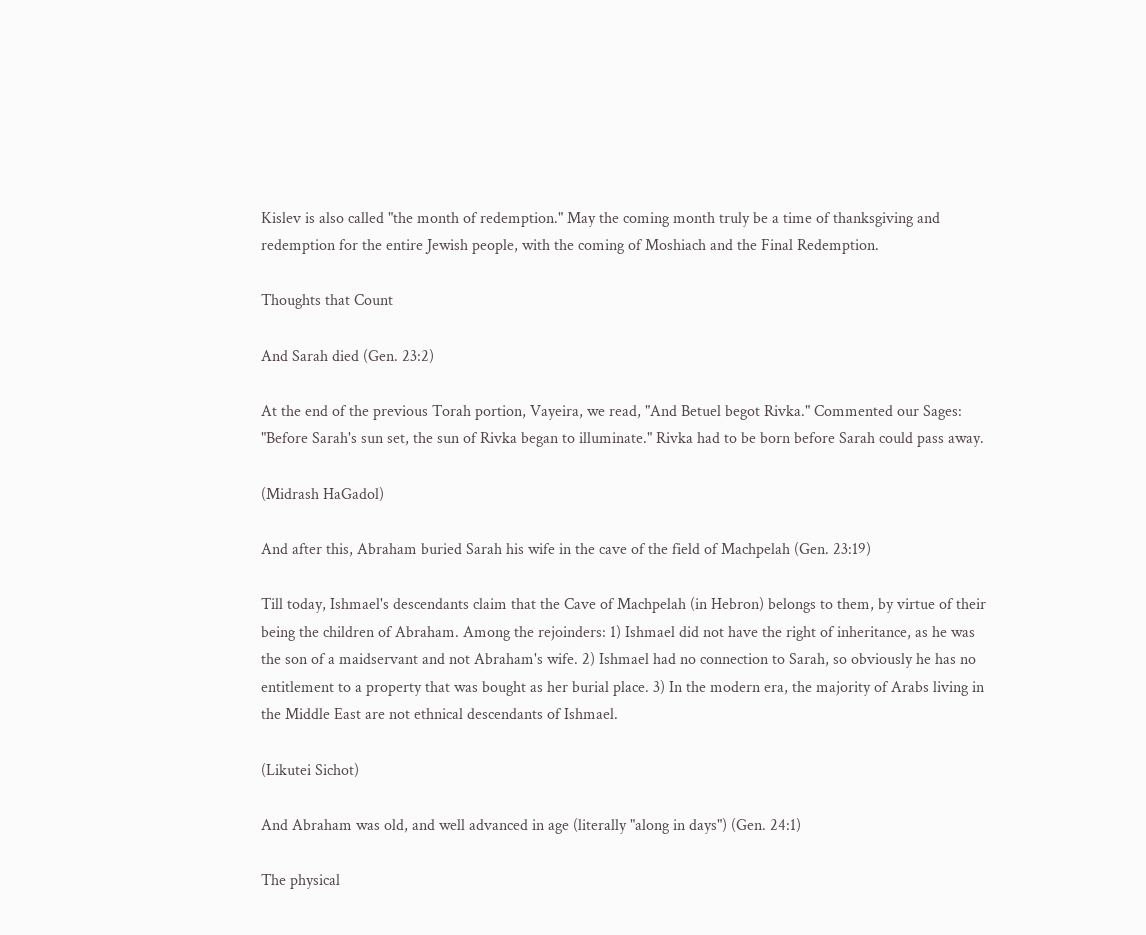Kislev is also called "the month of redemption." May the coming month truly be a time of thanksgiving and redemption for the entire Jewish people, with the coming of Moshiach and the Final Redemption.

Thoughts that Count

And Sarah died (Gen. 23:2)

At the end of the previous Torah portion, Vayeira, we read, "And Betuel begot Rivka." Commented our Sages: "Before Sarah's sun set, the sun of Rivka began to illuminate." Rivka had to be born before Sarah could pass away.

(Midrash HaGadol)

And after this, Abraham buried Sarah his wife in the cave of the field of Machpelah (Gen. 23:19)

Till today, Ishmael's descendants claim that the Cave of Machpelah (in Hebron) belongs to them, by virtue of their being the children of Abraham. Among the rejoinders: 1) Ishmael did not have the right of inheritance, as he was the son of a maidservant and not Abraham's wife. 2) Ishmael had no connection to Sarah, so obviously he has no entitlement to a property that was bought as her burial place. 3) In the modern era, the majority of Arabs living in the Middle East are not ethnical descendants of Ishmael.

(Likutei Sichot)

And Abraham was old, and well advanced in age (literally "along in days") (Gen. 24:1)

The physical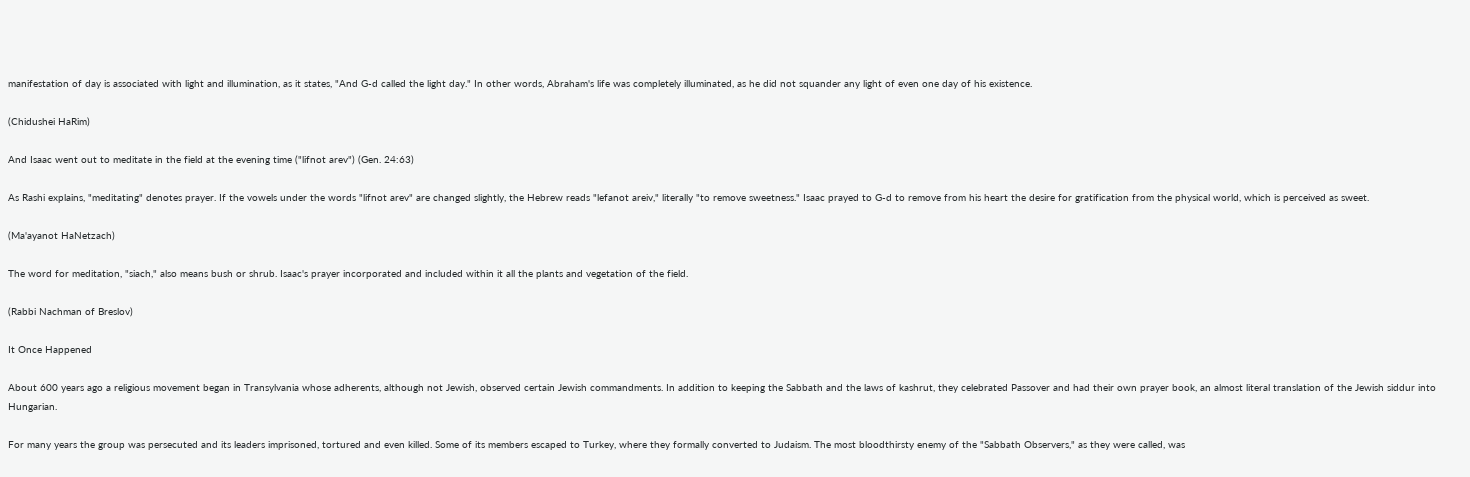manifestation of day is associated with light and illumination, as it states, "And G-d called the light day." In other words, Abraham's life was completely illuminated, as he did not squander any light of even one day of his existence.

(Chidushei HaRim)

And Isaac went out to meditate in the field at the evening time ("lifnot arev") (Gen. 24:63)

As Rashi explains, "meditating" denotes prayer. If the vowels under the words "lifnot arev" are changed slightly, the Hebrew reads "lefanot areiv," literally "to remove sweetness." Isaac prayed to G-d to remove from his heart the desire for gratification from the physical world, which is perceived as sweet.

(Ma'ayanot HaNetzach)

The word for meditation, "siach," also means bush or shrub. Isaac's prayer incorporated and included within it all the plants and vegetation of the field.

(Rabbi Nachman of Breslov)

It Once Happened

About 600 years ago a religious movement began in Transylvania whose adherents, although not Jewish, observed certain Jewish commandments. In addition to keeping the Sabbath and the laws of kashrut, they celebrated Passover and had their own prayer book, an almost literal translation of the Jewish siddur into Hungarian.

For many years the group was persecuted and its leaders imprisoned, tortured and even killed. Some of its members escaped to Turkey, where they formally converted to Judaism. The most bloodthirsty enemy of the "Sabbath Observers," as they were called, was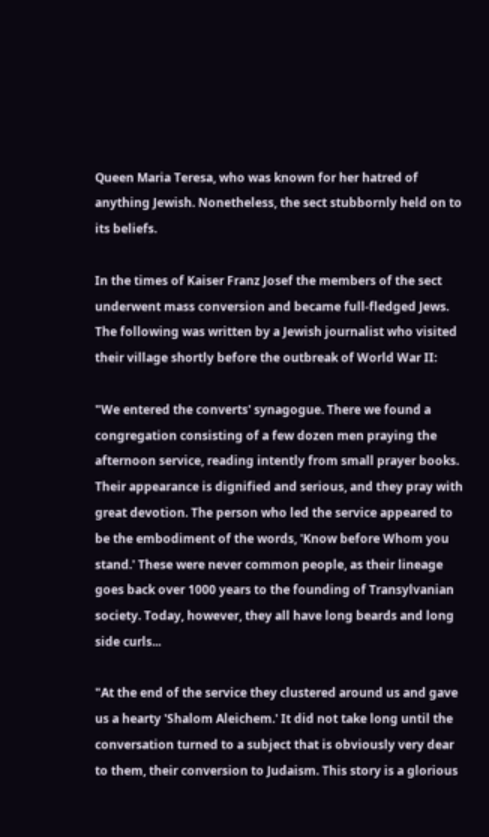Queen Maria Teresa, who was known for her hatred of anything Jewish. Nonetheless, the sect stubbornly held on to its beliefs.

In the times of Kaiser Franz Josef the members of the sect underwent mass conversion and became full-fledged Jews. The following was written by a Jewish journalist who visited their village shortly before the outbreak of World War II:

"We entered the converts' synagogue. There we found a congregation consisting of a few dozen men praying the afternoon service, reading intently from small prayer books. Their appearance is dignified and serious, and they pray with great devotion. The person who led the service appeared to be the embodiment of the words, 'Know before Whom you stand.' These were never common people, as their lineage goes back over 1000 years to the founding of Transylvanian society. Today, however, they all have long beards and long side curls...

"At the end of the service they clustered around us and gave us a hearty 'Shalom Aleichem.' It did not take long until the conversation turned to a subject that is obviously very dear to them, their conversion to Judaism. This story is a glorious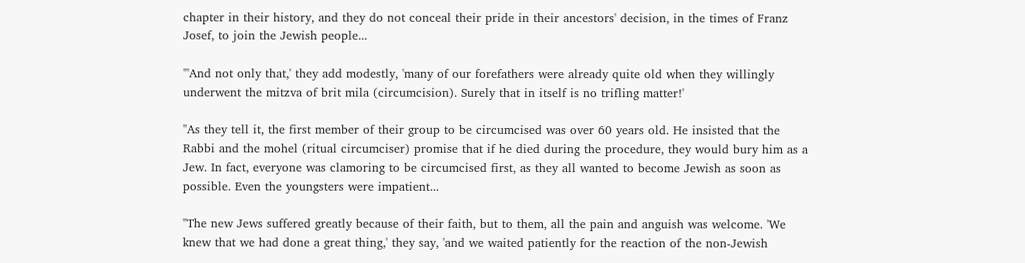chapter in their history, and they do not conceal their pride in their ancestors' decision, in the times of Franz Josef, to join the Jewish people...

"'And not only that,' they add modestly, 'many of our forefathers were already quite old when they willingly underwent the mitzva of brit mila (circumcision). Surely that in itself is no trifling matter!'

"As they tell it, the first member of their group to be circumcised was over 60 years old. He insisted that the Rabbi and the mohel (ritual circumciser) promise that if he died during the procedure, they would bury him as a Jew. In fact, everyone was clamoring to be circumcised first, as they all wanted to become Jewish as soon as possible. Even the youngsters were impatient...

"The new Jews suffered greatly because of their faith, but to them, all the pain and anguish was welcome. 'We knew that we had done a great thing,' they say, 'and we waited patiently for the reaction of the non-Jewish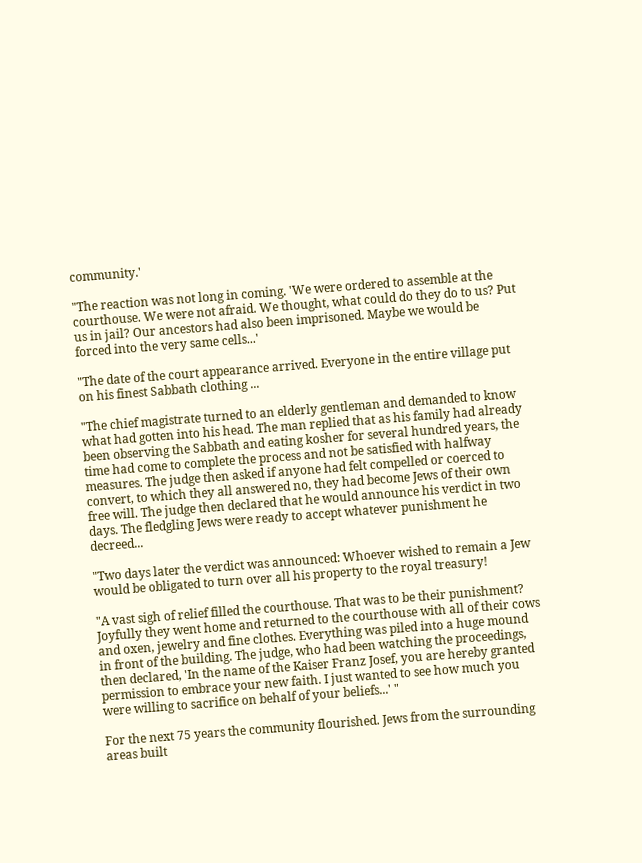community.'

"The reaction was not long in coming. 'We were ordered to assemble at the courthouse. We were not afraid. We thought, what could do they do to us? Put us in jail? Our ancestors had also been imprisoned. Maybe we would be forced into the very same cells...'

"The date of the court appearance arrived. Everyone in the entire village put on his finest Sabbath clothing ...

"The chief magistrate turned to an elderly gentleman and demanded to know what had gotten into his head. The man replied that as his family had already been observing the Sabbath and eating kosher for several hundred years, the time had come to complete the process and not be satisfied with halfway measures. The judge then asked if anyone had felt compelled or coerced to convert, to which they all answered no, they had become Jews of their own free will. The judge then declared that he would announce his verdict in two days. The fledgling Jews were ready to accept whatever punishment he decreed...

"Two days later the verdict was announced: Whoever wished to remain a Jew would be obligated to turn over all his property to the royal treasury!

"A vast sigh of relief filled the courthouse. That was to be their punishment? Joyfully they went home and returned to the courthouse with all of their cows and oxen, jewelry and fine clothes. Everything was piled into a huge mound in front of the building. The judge, who had been watching the proceedings, then declared, 'In the name of the Kaiser Franz Josef, you are hereby granted permission to embrace your new faith. I just wanted to see how much you were willing to sacrifice on behalf of your beliefs...' "

For the next 75 years the community flourished. Jews from the surrounding areas built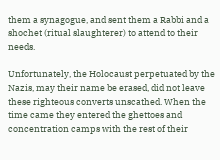them a synagogue, and sent them a Rabbi and a shochet (ritual slaughterer) to attend to their needs.

Unfortunately, the Holocaust perpetuated by the Nazis, may their name be erased, did not leave these righteous converts unscathed. When the time came they entered the ghettoes and concentration camps with the rest of their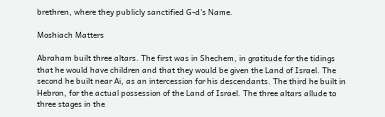brethren, where they publicly sanctified G-d's Name.

Moshiach Matters

Abraham built three altars. The first was in Shechem, in gratitude for the tidings that he would have children and that they would be given the Land of Israel. The second he built near Ai, as an intercession for his descendants. The third he built in Hebron, for the actual possession of the Land of Israel. The three altars allude to three stages in the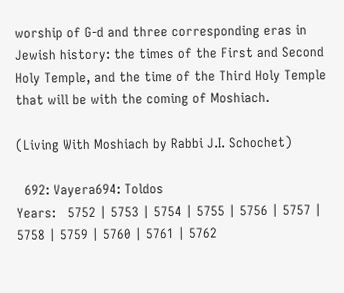worship of G-d and three corresponding eras in Jewish history: the times of the First and Second Holy Temple, and the time of the Third Holy Temple that will be with the coming of Moshiach.

(Living With Moshiach by Rabbi J.I. Schochet)

  692: Vayera694: Toldos
Years:   5752 | 5753 | 5754 | 5755 | 5756 | 5757 | 5758 | 5759 | 5760 | 5761 | 5762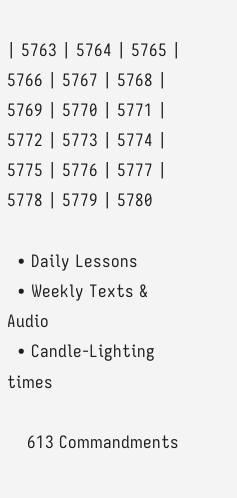| 5763 | 5764 | 5765 | 5766 | 5767 | 5768 | 5769 | 5770 | 5771 | 5772 | 5773 | 5774 | 5775 | 5776 | 5777 | 5778 | 5779 | 5780

  • Daily Lessons
  • Weekly Texts & Audio
  • Candle-Lighting times

    613 Commandments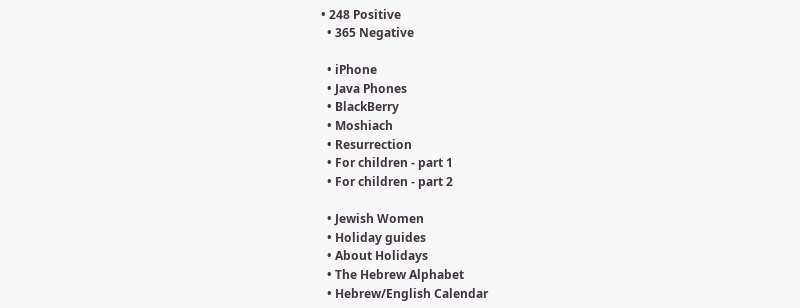• 248 Positive
  • 365 Negative

  • iPhone
  • Java Phones
  • BlackBerry
  • Moshiach
  • Resurrection
  • For children - part 1
  • For children - part 2

  • Jewish Women
  • Holiday guides
  • About Holidays
  • The Hebrew Alphabet
  • Hebrew/English Calendar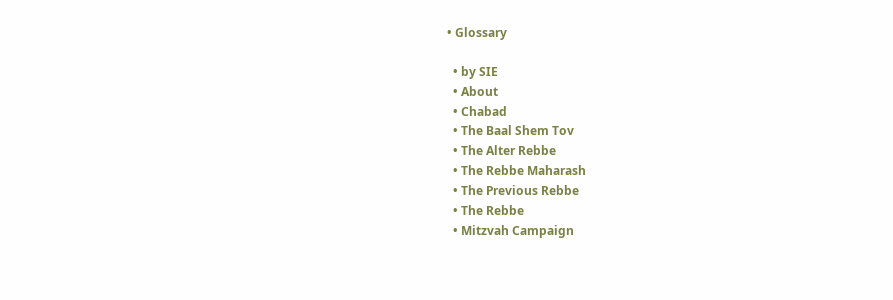• Glossary

  • by SIE
  • About
  • Chabad
  • The Baal Shem Tov
  • The Alter Rebbe
  • The Rebbe Maharash
  • The Previous Rebbe
  • The Rebbe
  • Mitzvah Campaign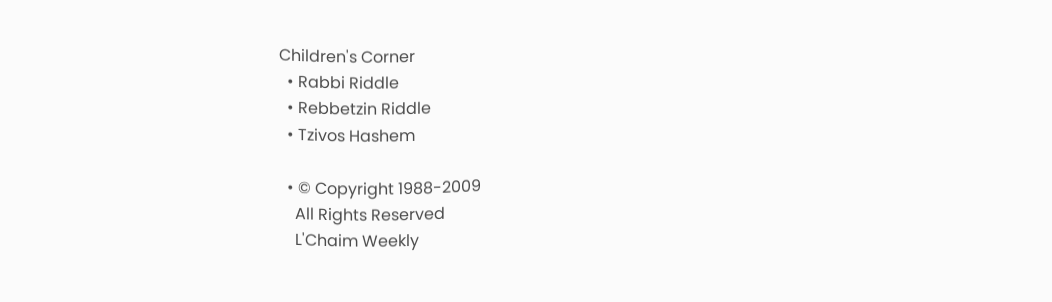Children's Corner
  • Rabbi Riddle
  • Rebbetzin Riddle
  • Tzivos Hashem

  • © Copyright 1988-2009
    All Rights Reserved
    L'Chaim Weekly